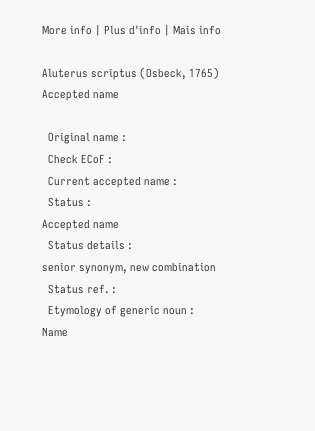More info | Plus d'info | Mais info

Aluterus scriptus (Osbeck, 1765)
Accepted name

  Original name :
  Check ECoF :
  Current accepted name :
  Status :
Accepted name
  Status details :
senior synonym, new combination
  Status ref. :
  Etymology of generic noun :
Name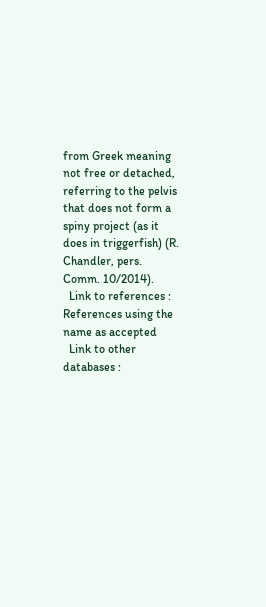from Greek meaning not free or detached, referring to the pelvis that does not form a spiny project (as it does in triggerfish) (R. Chandler, pers. Comm. 10/2014).
  Link to references :
References using the name as accepted
  Link to other databases :